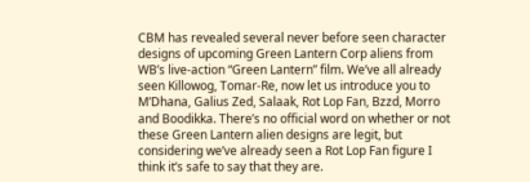CBM has revealed several never before seen character designs of upcoming Green Lantern Corp aliens from WB’s live-action “Green Lantern” film. We’ve all already seen Killowog, Tomar-Re, now let us introduce you to M’Dhana, Galius Zed, Salaak, Rot Lop Fan, Bzzd, Morro and Boodikka. There’s no official word on whether or not these Green Lantern alien designs are legit, but considering we’ve already seen a Rot Lop Fan figure I think it’s safe to say that they are.